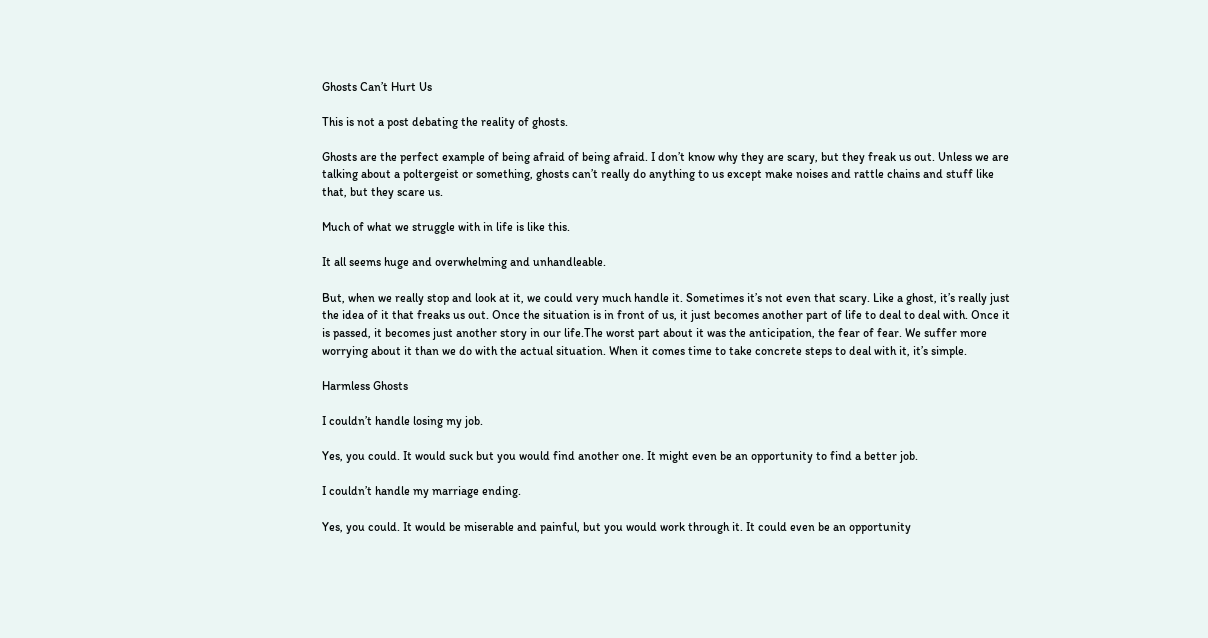Ghosts Can’t Hurt Us

This is not a post debating the reality of ghosts.

Ghosts are the perfect example of being afraid of being afraid. I don’t know why they are scary, but they freak us out. Unless we are talking about a poltergeist or something, ghosts can’t really do anything to us except make noises and rattle chains and stuff like that, but they scare us.

Much of what we struggle with in life is like this.

It all seems huge and overwhelming and unhandleable.

But, when we really stop and look at it, we could very much handle it. Sometimes it’s not even that scary. Like a ghost, it’s really just the idea of it that freaks us out. Once the situation is in front of us, it just becomes another part of life to deal to deal with. Once it is passed, it becomes just another story in our life.The worst part about it was the anticipation, the fear of fear. We suffer more worrying about it than we do with the actual situation. When it comes time to take concrete steps to deal with it, it’s simple.

Harmless Ghosts

I couldn’t handle losing my job.

Yes, you could. It would suck but you would find another one. It might even be an opportunity to find a better job.

I couldn’t handle my marriage ending.

Yes, you could. It would be miserable and painful, but you would work through it. It could even be an opportunity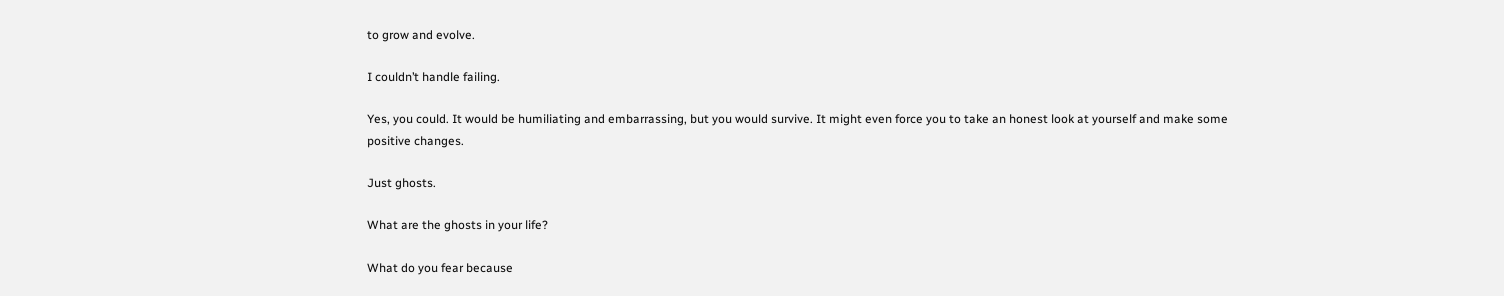to grow and evolve.

I couldn’t handle failing.

Yes, you could. It would be humiliating and embarrassing, but you would survive. It might even force you to take an honest look at yourself and make some positive changes.

Just ghosts.

What are the ghosts in your life?

What do you fear because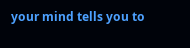your mind tells you to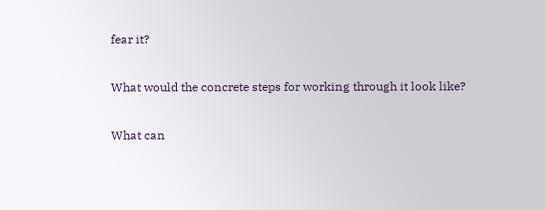fear it?

What would the concrete steps for working through it look like?

What can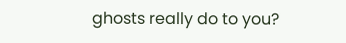ghosts really do to you?